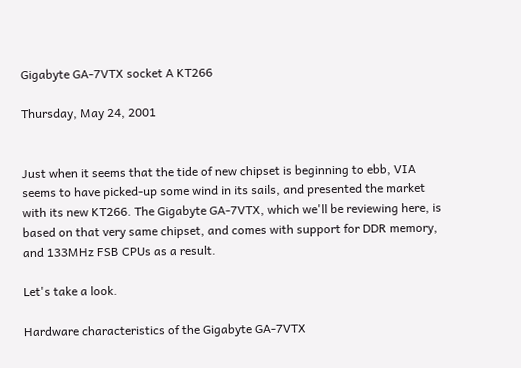Gigabyte GA-7VTX socket A KT266

Thursday, May 24, 2001


Just when it seems that the tide of new chipset is beginning to ebb, VIA seems to have picked-up some wind in its sails, and presented the market with its new KT266. The Gigabyte GA-7VTX, which we'll be reviewing here, is based on that very same chipset, and comes with support for DDR memory, and 133MHz FSB CPUs as a result.

Let's take a look.

Hardware characteristics of the Gigabyte GA-7VTX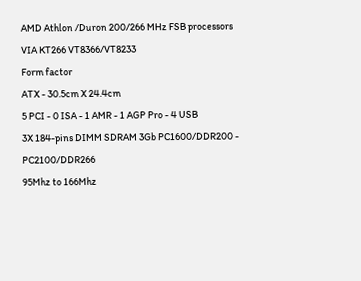AMD Athlon /Duron 200/266 MHz FSB processors
VIA KT266 VT8366/VT8233
Form factor
ATX - 30.5cm X 24.4cm
5 PCI - 0 ISA - 1 AMR - 1 AGP Pro - 4 USB
3X 184-pins DIMM SDRAM 3Gb PC1600/DDR200 - PC2100/DDR266
95Mhz to 166Mhz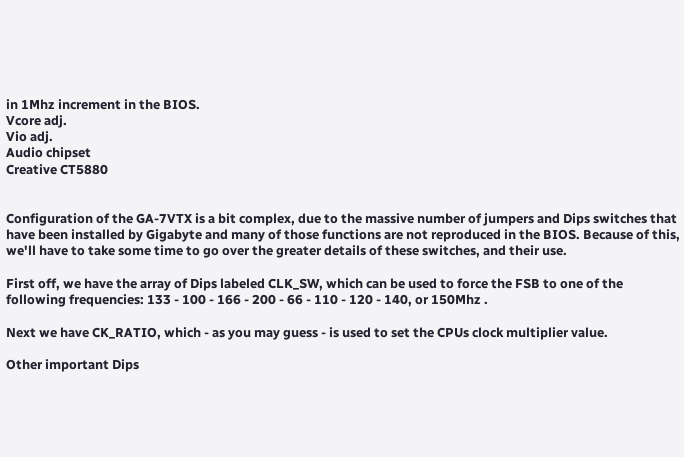in 1Mhz increment in the BIOS.
Vcore adj.
Vio adj.
Audio chipset
Creative CT5880


Configuration of the GA-7VTX is a bit complex, due to the massive number of jumpers and Dips switches that have been installed by Gigabyte and many of those functions are not reproduced in the BIOS. Because of this, we'll have to take some time to go over the greater details of these switches, and their use.

First off, we have the array of Dips labeled CLK_SW, which can be used to force the FSB to one of the following frequencies: 133 - 100 - 166 - 200 - 66 - 110 - 120 - 140, or 150Mhz .

Next we have CK_RATIO, which - as you may guess - is used to set the CPUs clock multiplier value.

Other important Dips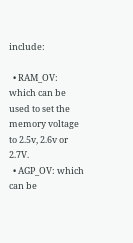include:

  • RAM_OV: which can be used to set the memory voltage to 2.5v, 2.6v or 2.7V.
  • AGP_OV: which can be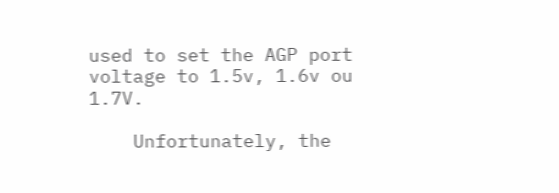used to set the AGP port voltage to 1.5v, 1.6v ou 1.7V.

    Unfortunately, the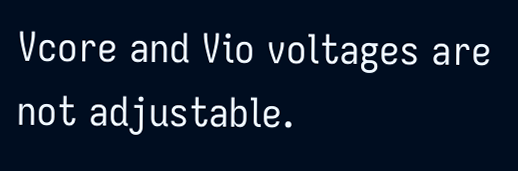Vcore and Vio voltages are not adjustable.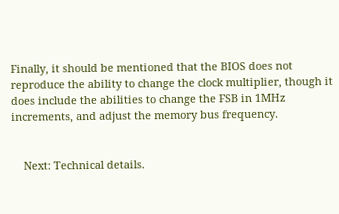Finally, it should be mentioned that the BIOS does not reproduce the ability to change the clock multiplier, though it does include the abilities to change the FSB in 1MHz increments, and adjust the memory bus frequency.


    Next: Technical details.